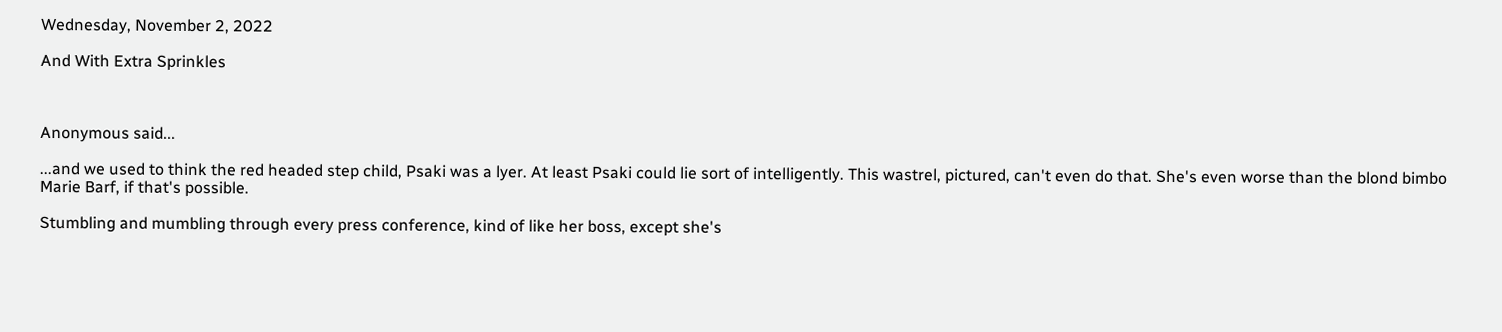Wednesday, November 2, 2022

And With Extra Sprinkles



Anonymous said...

...and we used to think the red headed step child, Psaki was a lyer. At least Psaki could lie sort of intelligently. This wastrel, pictured, can't even do that. She's even worse than the blond bimbo Marie Barf, if that's possible.

Stumbling and mumbling through every press conference, kind of like her boss, except she's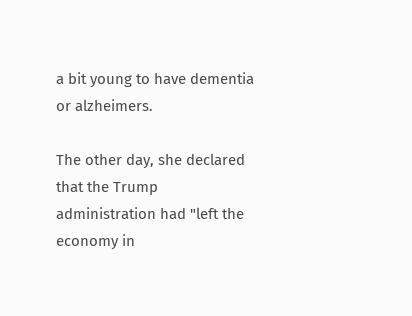a bit young to have dementia or alzheimers.

The other day, she declared that the Trump administration had "left the economy in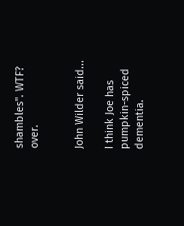shambles". WTF? over.


John Wilder said...

I think Joe has pumpkin-spiced dementia.